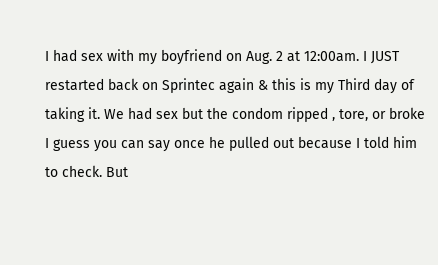I had sex with my boyfriend on Aug. 2 at 12:00am. I JUST restarted back on Sprintec again & this is my Third day of taking it. We had sex but the condom ripped , tore, or broke I guess you can say once he pulled out because I told him to check. But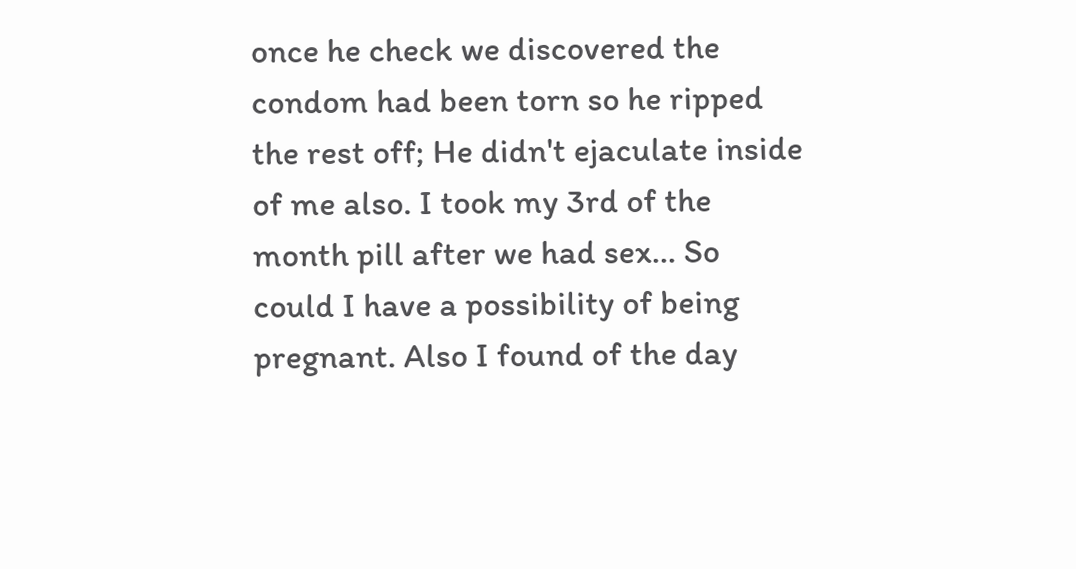once he check we discovered the condom had been torn so he ripped the rest off; He didn't ejaculate inside of me also. I took my 3rd of the month pill after we had sex... So could I have a possibility of being pregnant. Also I found of the day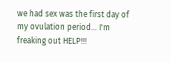we had sex was the first day of my ovulation period... I'm freaking out HELP!!!